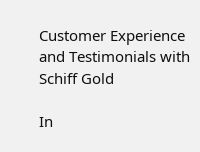Customer Experience and Testimonials with Schiff Gold

In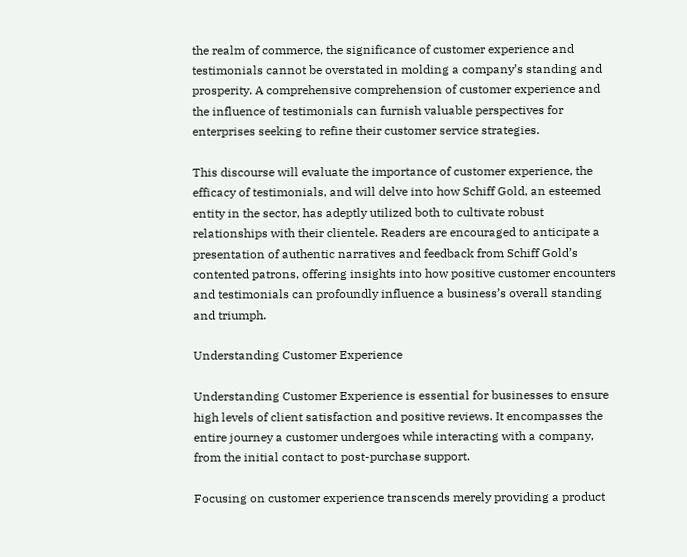the realm of commerce, the significance of customer experience and testimonials cannot be overstated in molding a company’s standing and prosperity. A comprehensive comprehension of customer experience and the influence of testimonials can furnish valuable perspectives for enterprises seeking to refine their customer service strategies.

This discourse will evaluate the importance of customer experience, the efficacy of testimonials, and will delve into how Schiff Gold, an esteemed entity in the sector, has adeptly utilized both to cultivate robust relationships with their clientele. Readers are encouraged to anticipate a presentation of authentic narratives and feedback from Schiff Gold’s contented patrons, offering insights into how positive customer encounters and testimonials can profoundly influence a business’s overall standing and triumph.

Understanding Customer Experience

Understanding Customer Experience is essential for businesses to ensure high levels of client satisfaction and positive reviews. It encompasses the entire journey a customer undergoes while interacting with a company, from the initial contact to post-purchase support.

Focusing on customer experience transcends merely providing a product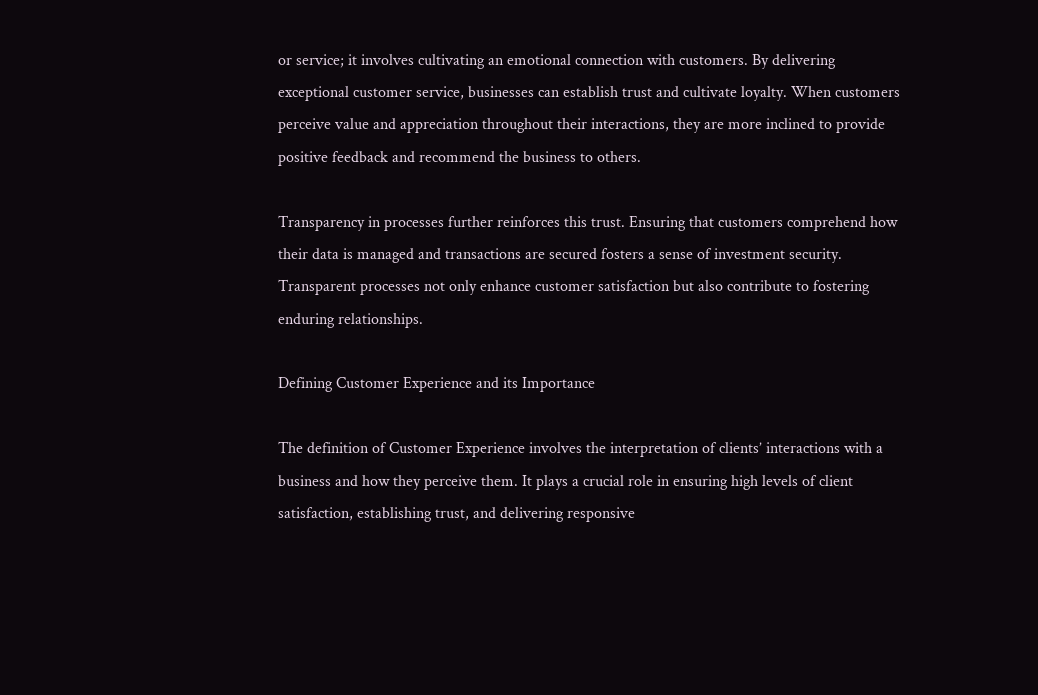or service; it involves cultivating an emotional connection with customers. By delivering exceptional customer service, businesses can establish trust and cultivate loyalty. When customers perceive value and appreciation throughout their interactions, they are more inclined to provide positive feedback and recommend the business to others.

Transparency in processes further reinforces this trust. Ensuring that customers comprehend how their data is managed and transactions are secured fosters a sense of investment security. Transparent processes not only enhance customer satisfaction but also contribute to fostering enduring relationships.

Defining Customer Experience and its Importance

The definition of Customer Experience involves the interpretation of clients’ interactions with a business and how they perceive them. It plays a crucial role in ensuring high levels of client satisfaction, establishing trust, and delivering responsive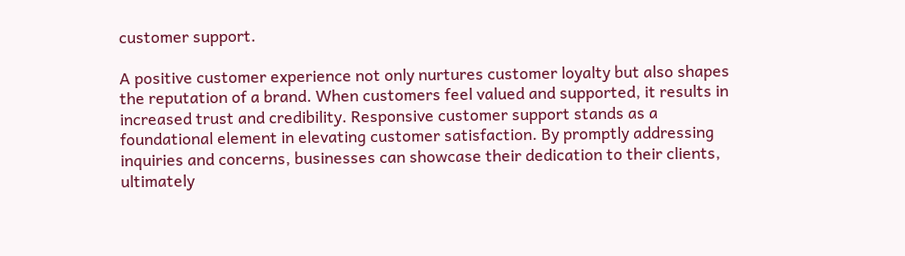customer support.

A positive customer experience not only nurtures customer loyalty but also shapes the reputation of a brand. When customers feel valued and supported, it results in increased trust and credibility. Responsive customer support stands as a foundational element in elevating customer satisfaction. By promptly addressing inquiries and concerns, businesses can showcase their dedication to their clients, ultimately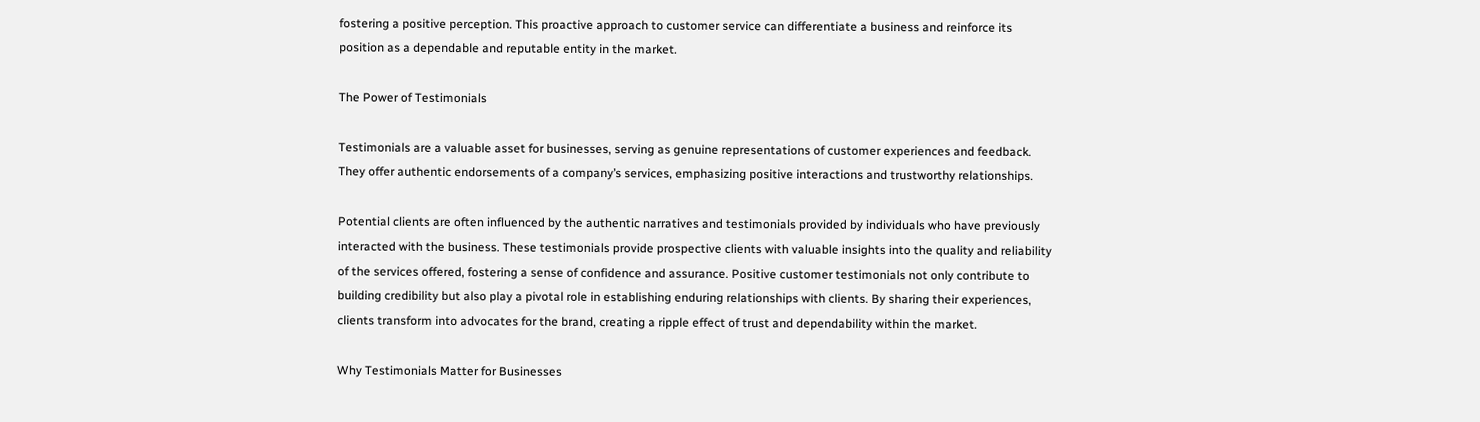fostering a positive perception. This proactive approach to customer service can differentiate a business and reinforce its position as a dependable and reputable entity in the market.

The Power of Testimonials

Testimonials are a valuable asset for businesses, serving as genuine representations of customer experiences and feedback. They offer authentic endorsements of a company’s services, emphasizing positive interactions and trustworthy relationships.

Potential clients are often influenced by the authentic narratives and testimonials provided by individuals who have previously interacted with the business. These testimonials provide prospective clients with valuable insights into the quality and reliability of the services offered, fostering a sense of confidence and assurance. Positive customer testimonials not only contribute to building credibility but also play a pivotal role in establishing enduring relationships with clients. By sharing their experiences, clients transform into advocates for the brand, creating a ripple effect of trust and dependability within the market.

Why Testimonials Matter for Businesses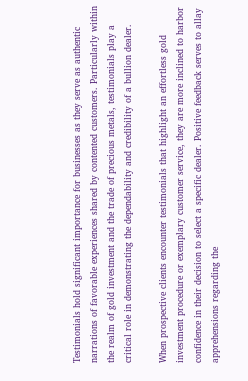Testimonials hold significant importance for businesses as they serve as authentic narrations of favorable experiences shared by contented customers. Particularly within the realm of gold investment and the trade of precious metals, testimonials play a critical role in demonstrating the dependability and credibility of a bullion dealer.

When prospective clients encounter testimonials that highlight an effortless gold investment procedure or exemplary customer service, they are more inclined to harbor confidence in their decision to select a specific dealer. Positive feedback serves to allay apprehensions regarding the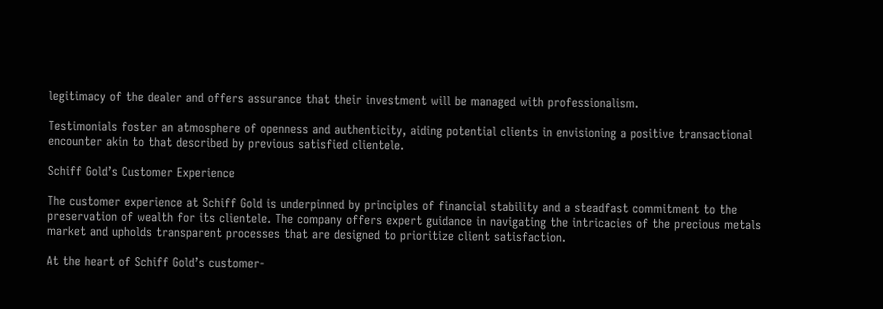legitimacy of the dealer and offers assurance that their investment will be managed with professionalism.

Testimonials foster an atmosphere of openness and authenticity, aiding potential clients in envisioning a positive transactional encounter akin to that described by previous satisfied clientele.

Schiff Gold’s Customer Experience

The customer experience at Schiff Gold is underpinned by principles of financial stability and a steadfast commitment to the preservation of wealth for its clientele. The company offers expert guidance in navigating the intricacies of the precious metals market and upholds transparent processes that are designed to prioritize client satisfaction.

At the heart of Schiff Gold’s customer-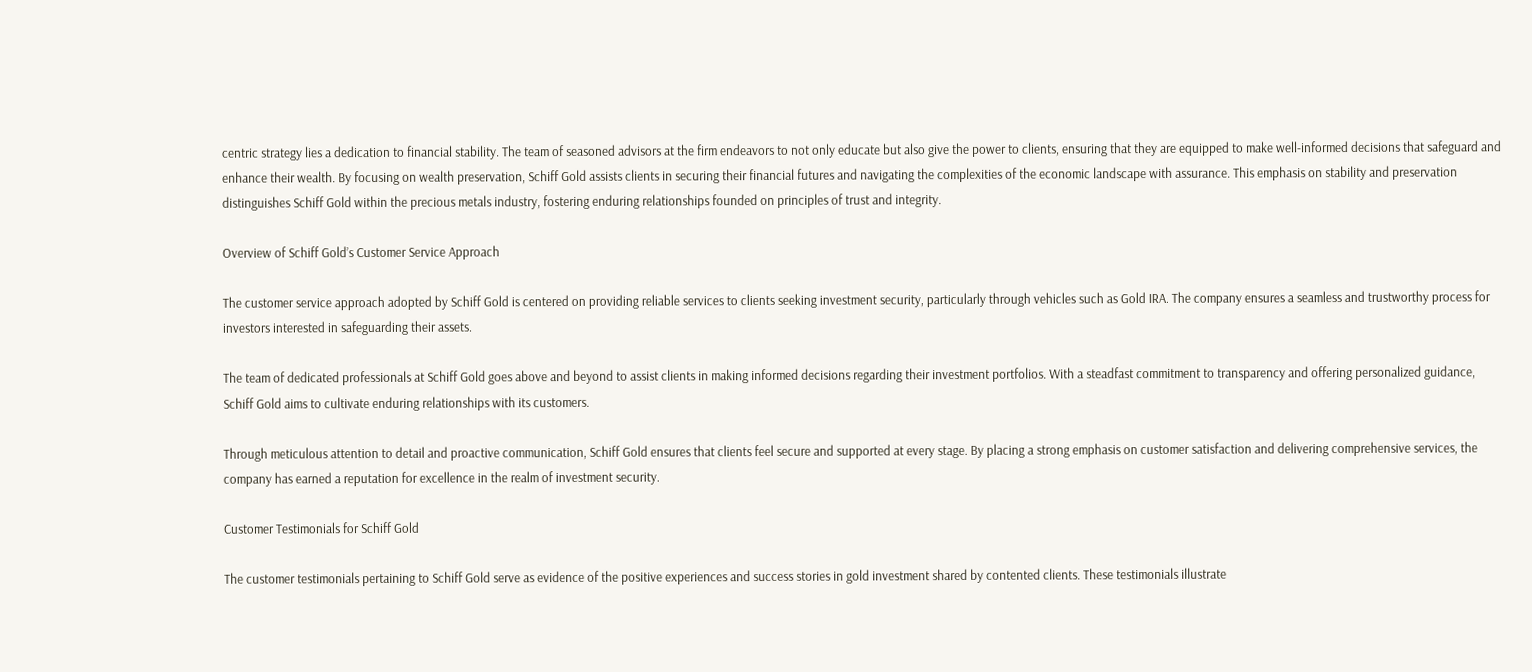centric strategy lies a dedication to financial stability. The team of seasoned advisors at the firm endeavors to not only educate but also give the power to clients, ensuring that they are equipped to make well-informed decisions that safeguard and enhance their wealth. By focusing on wealth preservation, Schiff Gold assists clients in securing their financial futures and navigating the complexities of the economic landscape with assurance. This emphasis on stability and preservation distinguishes Schiff Gold within the precious metals industry, fostering enduring relationships founded on principles of trust and integrity.

Overview of Schiff Gold’s Customer Service Approach

The customer service approach adopted by Schiff Gold is centered on providing reliable services to clients seeking investment security, particularly through vehicles such as Gold IRA. The company ensures a seamless and trustworthy process for investors interested in safeguarding their assets.

The team of dedicated professionals at Schiff Gold goes above and beyond to assist clients in making informed decisions regarding their investment portfolios. With a steadfast commitment to transparency and offering personalized guidance, Schiff Gold aims to cultivate enduring relationships with its customers.

Through meticulous attention to detail and proactive communication, Schiff Gold ensures that clients feel secure and supported at every stage. By placing a strong emphasis on customer satisfaction and delivering comprehensive services, the company has earned a reputation for excellence in the realm of investment security.

Customer Testimonials for Schiff Gold

The customer testimonials pertaining to Schiff Gold serve as evidence of the positive experiences and success stories in gold investment shared by contented clients. These testimonials illustrate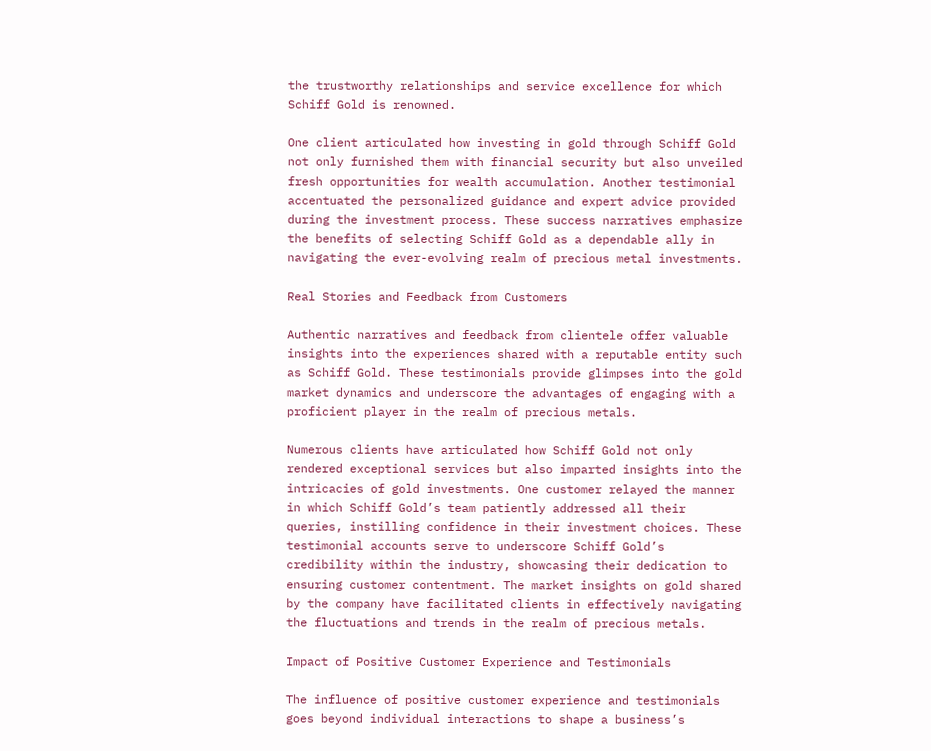the trustworthy relationships and service excellence for which Schiff Gold is renowned.

One client articulated how investing in gold through Schiff Gold not only furnished them with financial security but also unveiled fresh opportunities for wealth accumulation. Another testimonial accentuated the personalized guidance and expert advice provided during the investment process. These success narratives emphasize the benefits of selecting Schiff Gold as a dependable ally in navigating the ever-evolving realm of precious metal investments.

Real Stories and Feedback from Customers

Authentic narratives and feedback from clientele offer valuable insights into the experiences shared with a reputable entity such as Schiff Gold. These testimonials provide glimpses into the gold market dynamics and underscore the advantages of engaging with a proficient player in the realm of precious metals.

Numerous clients have articulated how Schiff Gold not only rendered exceptional services but also imparted insights into the intricacies of gold investments. One customer relayed the manner in which Schiff Gold’s team patiently addressed all their queries, instilling confidence in their investment choices. These testimonial accounts serve to underscore Schiff Gold’s credibility within the industry, showcasing their dedication to ensuring customer contentment. The market insights on gold shared by the company have facilitated clients in effectively navigating the fluctuations and trends in the realm of precious metals.

Impact of Positive Customer Experience and Testimonials

The influence of positive customer experience and testimonials goes beyond individual interactions to shape a business’s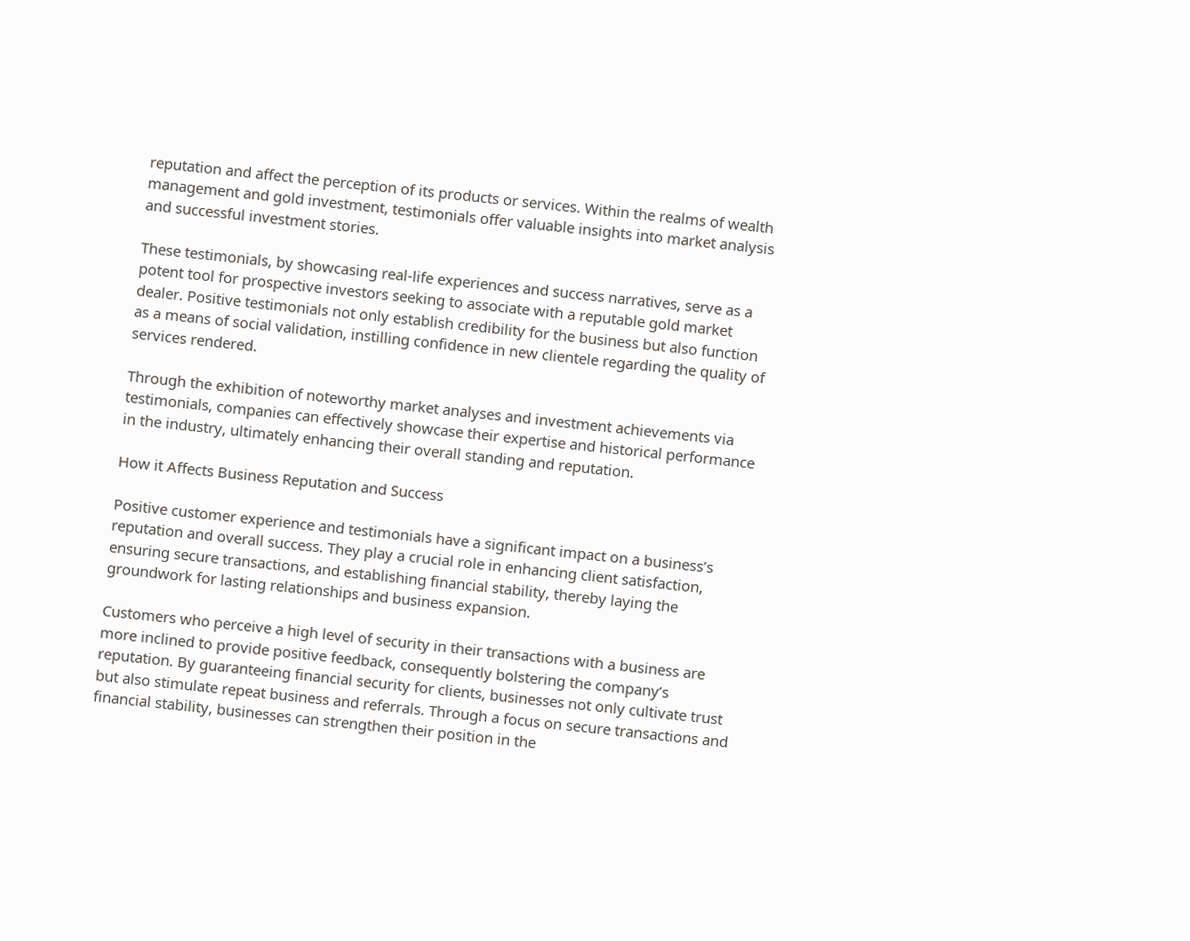reputation and affect the perception of its products or services. Within the realms of wealth management and gold investment, testimonials offer valuable insights into market analysis and successful investment stories.

These testimonials, by showcasing real-life experiences and success narratives, serve as a potent tool for prospective investors seeking to associate with a reputable gold market dealer. Positive testimonials not only establish credibility for the business but also function as a means of social validation, instilling confidence in new clientele regarding the quality of services rendered.

Through the exhibition of noteworthy market analyses and investment achievements via testimonials, companies can effectively showcase their expertise and historical performance in the industry, ultimately enhancing their overall standing and reputation.

How it Affects Business Reputation and Success

Positive customer experience and testimonials have a significant impact on a business’s reputation and overall success. They play a crucial role in enhancing client satisfaction, ensuring secure transactions, and establishing financial stability, thereby laying the groundwork for lasting relationships and business expansion.

Customers who perceive a high level of security in their transactions with a business are more inclined to provide positive feedback, consequently bolstering the company’s reputation. By guaranteeing financial security for clients, businesses not only cultivate trust but also stimulate repeat business and referrals. Through a focus on secure transactions and financial stability, businesses can strengthen their position in the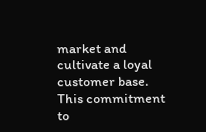market and cultivate a loyal customer base. This commitment to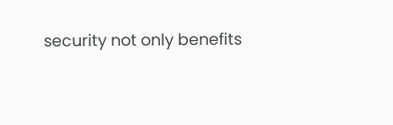security not only benefits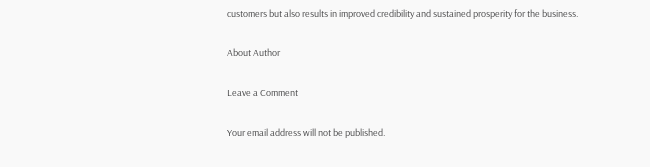customers but also results in improved credibility and sustained prosperity for the business.

About Author

Leave a Comment

Your email address will not be published.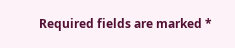Required fields are marked *